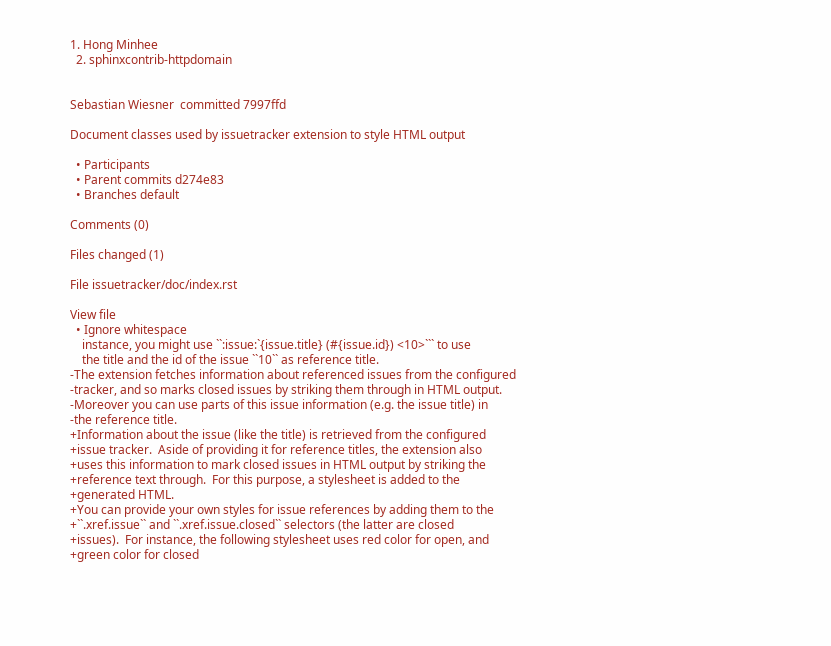1. Hong Minhee
  2. sphinxcontrib-httpdomain


Sebastian Wiesner  committed 7997ffd

Document classes used by issuetracker extension to style HTML output

  • Participants
  • Parent commits d274e83
  • Branches default

Comments (0)

Files changed (1)

File issuetracker/doc/index.rst

View file
  • Ignore whitespace
    instance, you might use ``:issue:`{issue.title} (#{issue.id}) <10>``` to use
    the title and the id of the issue ``10`` as reference title.
-The extension fetches information about referenced issues from the configured
-tracker, and so marks closed issues by striking them through in HTML output.
-Moreover you can use parts of this issue information (e.g. the issue title) in
-the reference title.
+Information about the issue (like the title) is retrieved from the configured
+issue tracker.  Aside of providing it for reference titles, the extension also
+uses this information to mark closed issues in HTML output by striking the
+reference text through.  For this purpose, a stylesheet is added to the
+generated HTML.
+You can provide your own styles for issue references by adding them to the
+``.xref.issue`` and ``.xref.issue.closed`` selectors (the latter are closed
+issues).  For instance, the following stylesheet uses red color for open, and
+green color for closed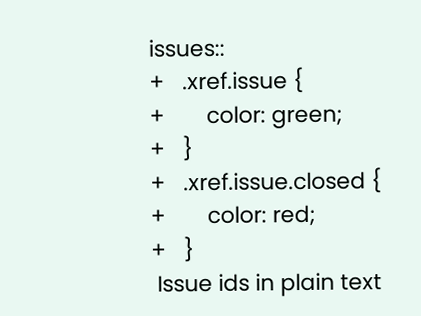issues::
+   .xref.issue {
+       color: green;
+   }
+   .xref.issue.closed {
+       color: red;
+   }
 Issue ids in plain text